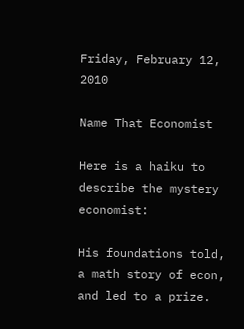Friday, February 12, 2010

Name That Economist

Here is a haiku to describe the mystery economist:

His foundations told,
a math story of econ,
and led to a prize.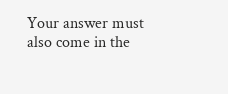Your answer must also come in the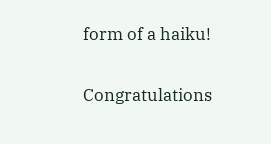form of a haiku!

Congratulations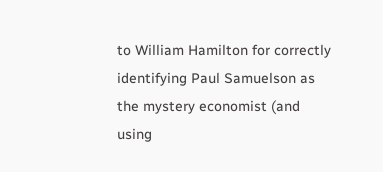to William Hamilton for correctly identifying Paul Samuelson as the mystery economist (and using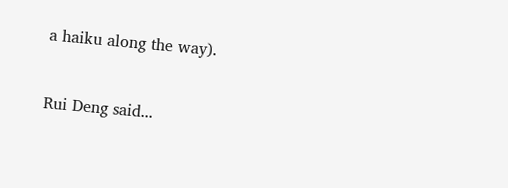a haiku along the way).


Rui Deng said...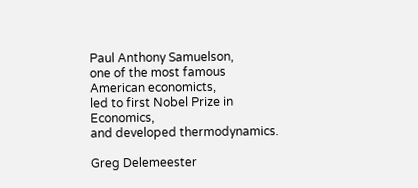Paul Anthony Samuelson,
one of the most famous American economicts,
led to first Nobel Prize in Economics,
and developed thermodynamics.

Greg Delemeester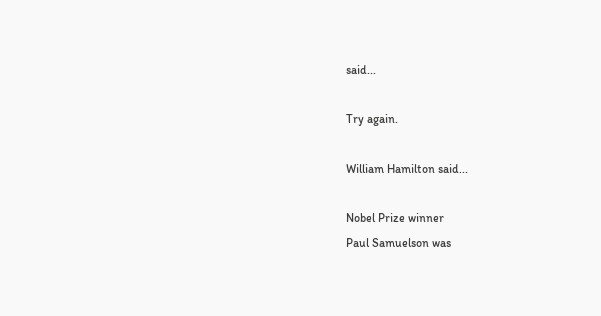said...

Try again.

William Hamilton said...

Nobel Prize winner
Paul Samuelson was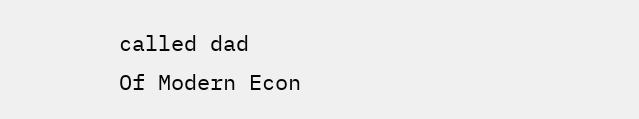called dad
Of Modern Econ